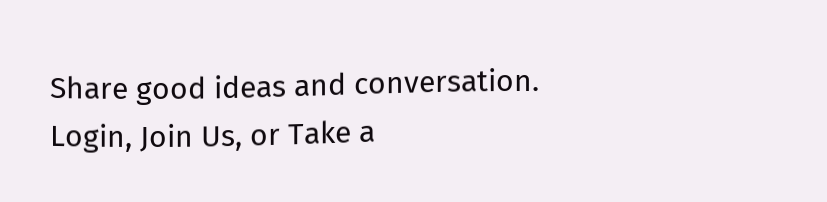Share good ideas and conversation.   Login, Join Us, or Take a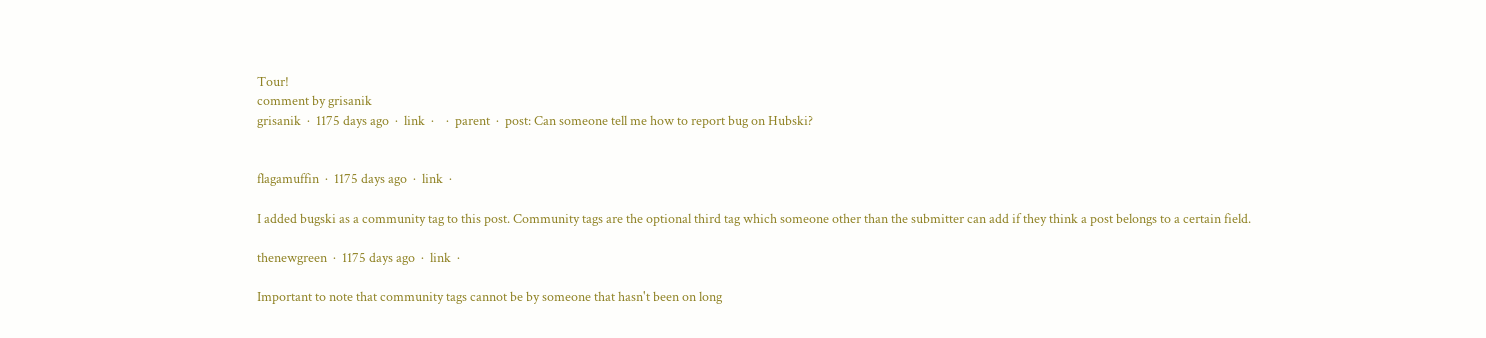Tour!
comment by grisanik
grisanik  ·  1175 days ago  ·  link  ·    ·  parent  ·  post: Can someone tell me how to report bug on Hubski?


flagamuffin  ·  1175 days ago  ·  link  ·

I added bugski as a community tag to this post. Community tags are the optional third tag which someone other than the submitter can add if they think a post belongs to a certain field.

thenewgreen  ·  1175 days ago  ·  link  ·

Important to note that community tags cannot be by someone that hasn't been on long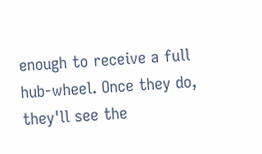enough to receive a full hub-wheel. Once they do, they'll see the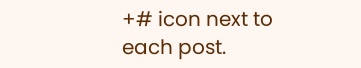+# icon next to each post.